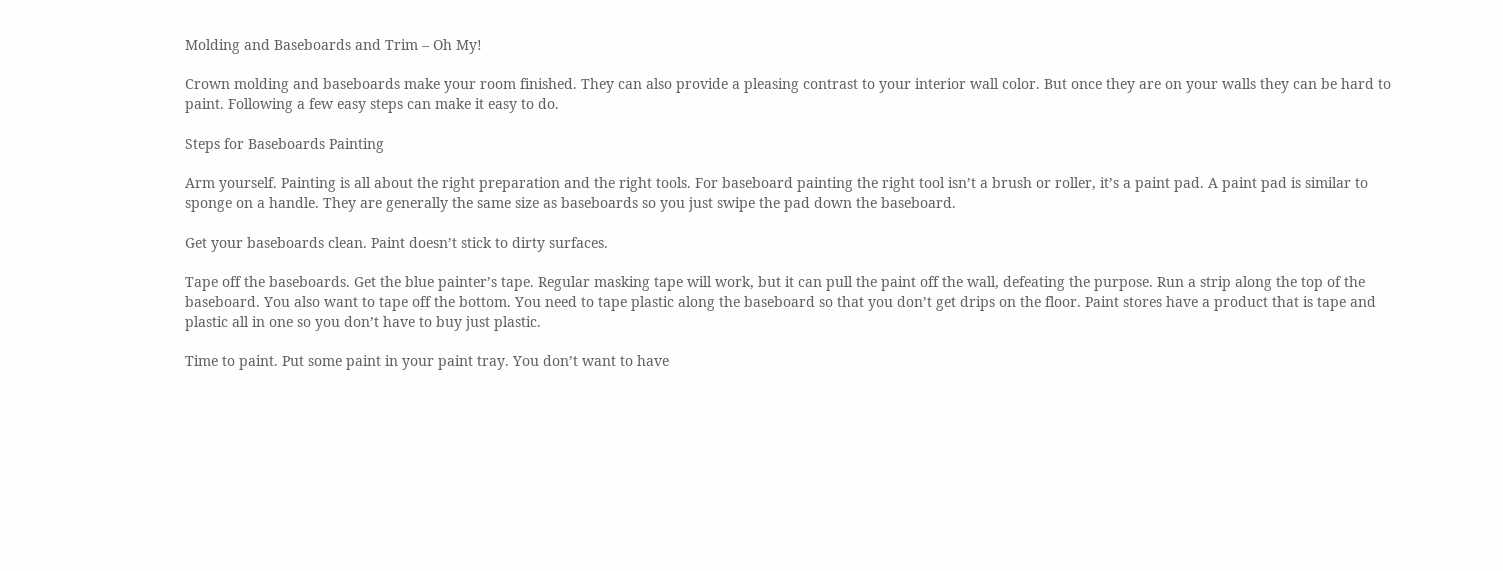Molding and Baseboards and Trim – Oh My!

Crown molding and baseboards make your room finished. They can also provide a pleasing contrast to your interior wall color. But once they are on your walls they can be hard to paint. Following a few easy steps can make it easy to do.

Steps for Baseboards Painting

Arm yourself. Painting is all about the right preparation and the right tools. For baseboard painting the right tool isn’t a brush or roller, it’s a paint pad. A paint pad is similar to sponge on a handle. They are generally the same size as baseboards so you just swipe the pad down the baseboard.

Get your baseboards clean. Paint doesn’t stick to dirty surfaces.

Tape off the baseboards. Get the blue painter’s tape. Regular masking tape will work, but it can pull the paint off the wall, defeating the purpose. Run a strip along the top of the baseboard. You also want to tape off the bottom. You need to tape plastic along the baseboard so that you don’t get drips on the floor. Paint stores have a product that is tape and plastic all in one so you don’t have to buy just plastic.

Time to paint. Put some paint in your paint tray. You don’t want to have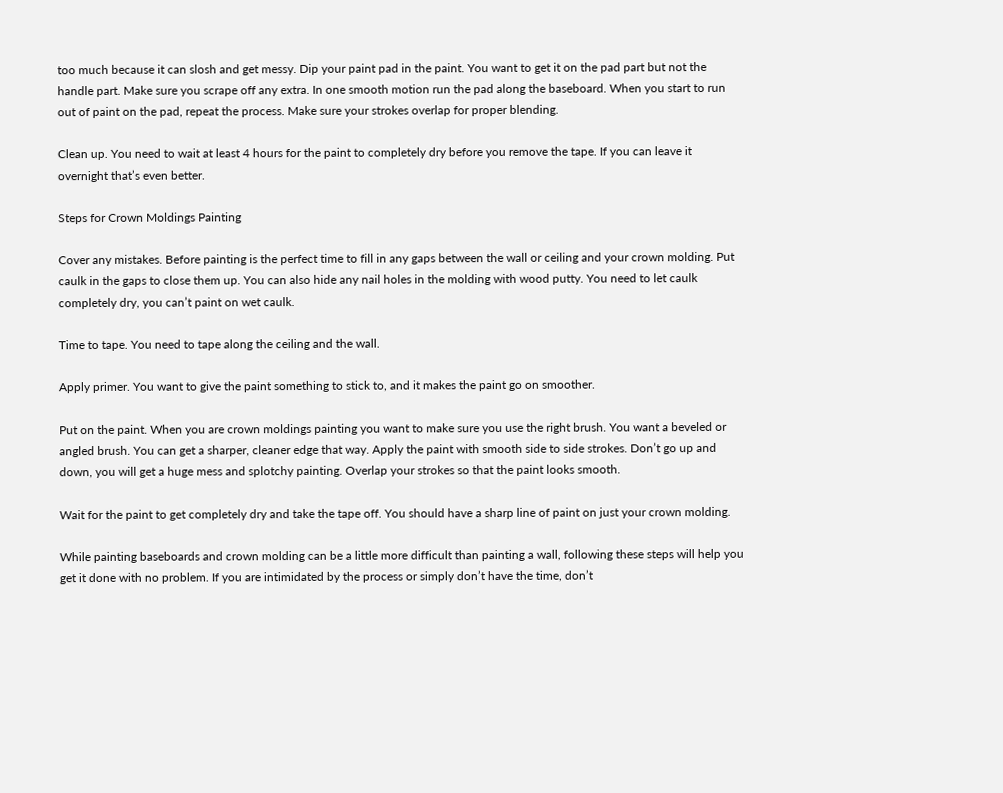too much because it can slosh and get messy. Dip your paint pad in the paint. You want to get it on the pad part but not the handle part. Make sure you scrape off any extra. In one smooth motion run the pad along the baseboard. When you start to run out of paint on the pad, repeat the process. Make sure your strokes overlap for proper blending.

Clean up. You need to wait at least 4 hours for the paint to completely dry before you remove the tape. If you can leave it overnight that’s even better.

Steps for Crown Moldings Painting

Cover any mistakes. Before painting is the perfect time to fill in any gaps between the wall or ceiling and your crown molding. Put caulk in the gaps to close them up. You can also hide any nail holes in the molding with wood putty. You need to let caulk completely dry, you can’t paint on wet caulk.

Time to tape. You need to tape along the ceiling and the wall.

Apply primer. You want to give the paint something to stick to, and it makes the paint go on smoother.

Put on the paint. When you are crown moldings painting you want to make sure you use the right brush. You want a beveled or angled brush. You can get a sharper, cleaner edge that way. Apply the paint with smooth side to side strokes. Don’t go up and down, you will get a huge mess and splotchy painting. Overlap your strokes so that the paint looks smooth.

Wait for the paint to get completely dry and take the tape off. You should have a sharp line of paint on just your crown molding.

While painting baseboards and crown molding can be a little more difficult than painting a wall, following these steps will help you get it done with no problem. If you are intimidated by the process or simply don’t have the time, don’t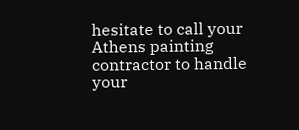hesitate to call your Athens painting contractor to handle your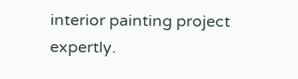interior painting project expertly.